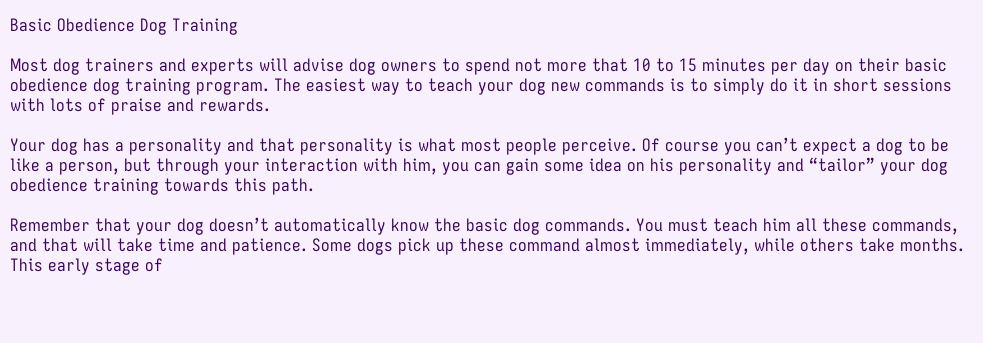Basic Obedience Dog Training

Most dog trainers and experts will advise dog owners to spend not more that 10 to 15 minutes per day on their basic obedience dog training program. The easiest way to teach your dog new commands is to simply do it in short sessions with lots of praise and rewards.

Your dog has a personality and that personality is what most people perceive. Of course you can’t expect a dog to be like a person, but through your interaction with him, you can gain some idea on his personality and “tailor” your dog obedience training towards this path.

Remember that your dog doesn’t automatically know the basic dog commands. You must teach him all these commands, and that will take time and patience. Some dogs pick up these command almost immediately, while others take months. This early stage of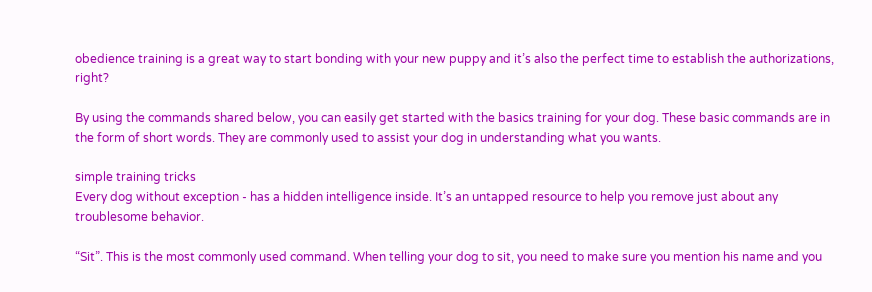obedience training is a great way to start bonding with your new puppy and it’s also the perfect time to establish the authorizations, right?

By using the commands shared below, you can easily get started with the basics training for your dog. These basic commands are in the form of short words. They are commonly used to assist your dog in understanding what you wants.

simple training tricks
Every dog without exception - has a hidden intelligence inside. It’s an untapped resource to help you remove just about any troublesome behavior.

“Sit”. This is the most commonly used command. When telling your dog to sit, you need to make sure you mention his name and you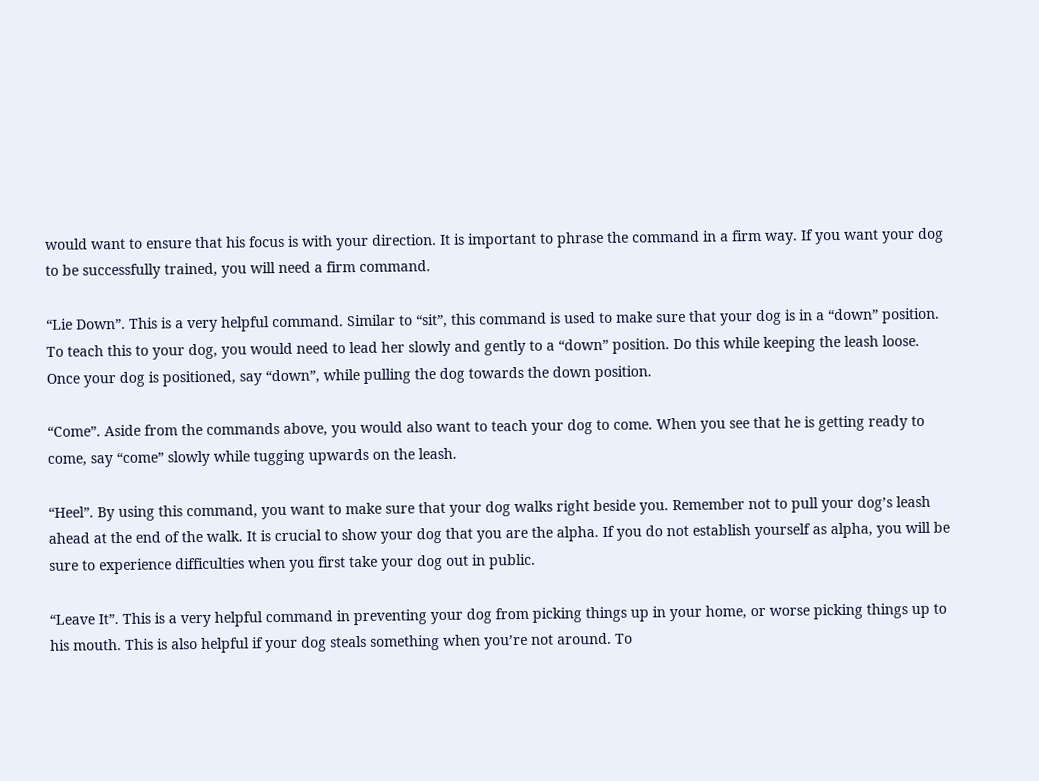would want to ensure that his focus is with your direction. It is important to phrase the command in a firm way. If you want your dog to be successfully trained, you will need a firm command.

“Lie Down”. This is a very helpful command. Similar to “sit”, this command is used to make sure that your dog is in a “down” position. To teach this to your dog, you would need to lead her slowly and gently to a “down” position. Do this while keeping the leash loose. Once your dog is positioned, say “down”, while pulling the dog towards the down position.

“Come”. Aside from the commands above, you would also want to teach your dog to come. When you see that he is getting ready to come, say “come” slowly while tugging upwards on the leash.

“Heel”. By using this command, you want to make sure that your dog walks right beside you. Remember not to pull your dog’s leash ahead at the end of the walk. It is crucial to show your dog that you are the alpha. If you do not establish yourself as alpha, you will be sure to experience difficulties when you first take your dog out in public.

“Leave It”. This is a very helpful command in preventing your dog from picking things up in your home, or worse picking things up to his mouth. This is also helpful if your dog steals something when you’re not around. To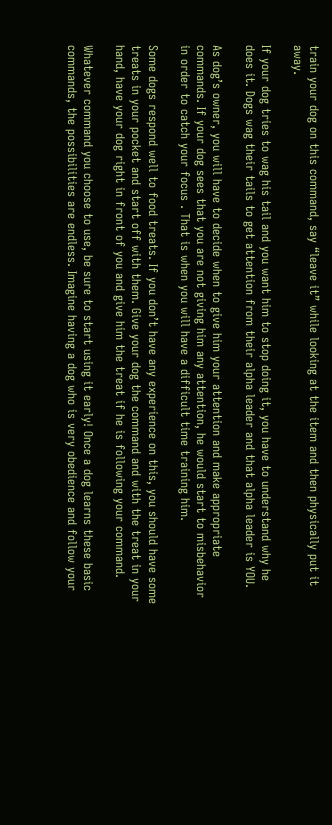train your dog on this command, say “leave it” while looking at the item and then physically put it away.

If your dog tries to wag his tail and you want him to stop doing it, you have to understand why he does it. Dogs wag their tails to get attention from their alpha leader and that alpha leader is YOU.

As dog’s owner, you will have to decide when to give him your attention and make appropriate commands. If your dog sees that you are not giving him any attention, he would start to misbehavior in order to catch your focus . That is when you will have a difficult time training him.

Some dogs respond well to food treats. If you don’t have any experience on this, you should have some treats in your pocket and start off with them. Give your dog the command and with the treat in your hand, have your dog right in front of you and give him the treat if he is following your command.

Whatever command you choose to use, be sure to start using it early! Once a dog learns these basic commands, the possibilities are endless. Imagine having a dog who is very obedience and follow your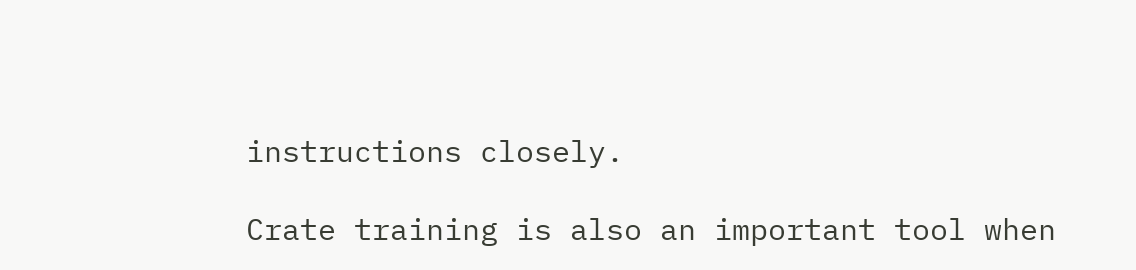instructions closely.

Crate training is also an important tool when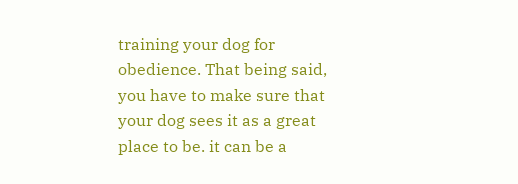training your dog for obedience. That being said, you have to make sure that your dog sees it as a great place to be. it can be a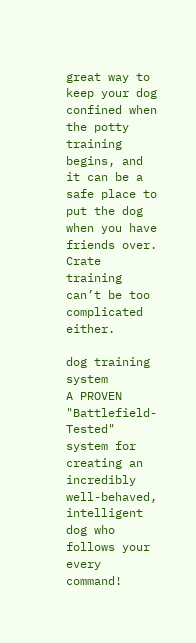great way to keep your dog confined when the potty training begins, and it can be a safe place to put the dog when you have friends over. Crate training can’t be too complicated either.

dog training system
A PROVEN "Battlefield-Tested" system for creating an incredibly well-behaved, intelligent dog who follows your every command!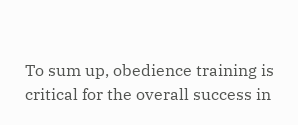To sum up, obedience training is critical for the overall success in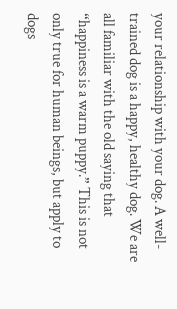your relationship with your dog. A well-trained dog is a happy, healthy dog. We are all familiar with the old saying that “happiness is a warm puppy.” This is not only true for human beings, but apply to dogs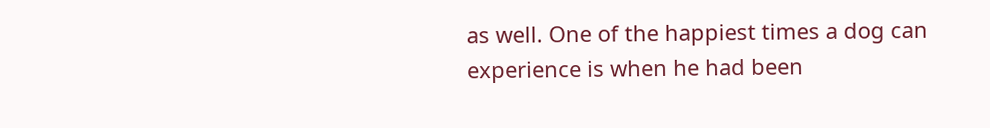as well. One of the happiest times a dog can experience is when he had been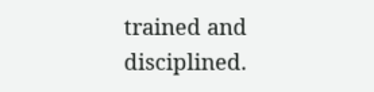trained and disciplined.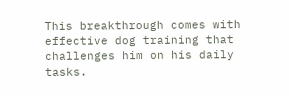This breakthrough comes with effective dog training that challenges him on his daily tasks.